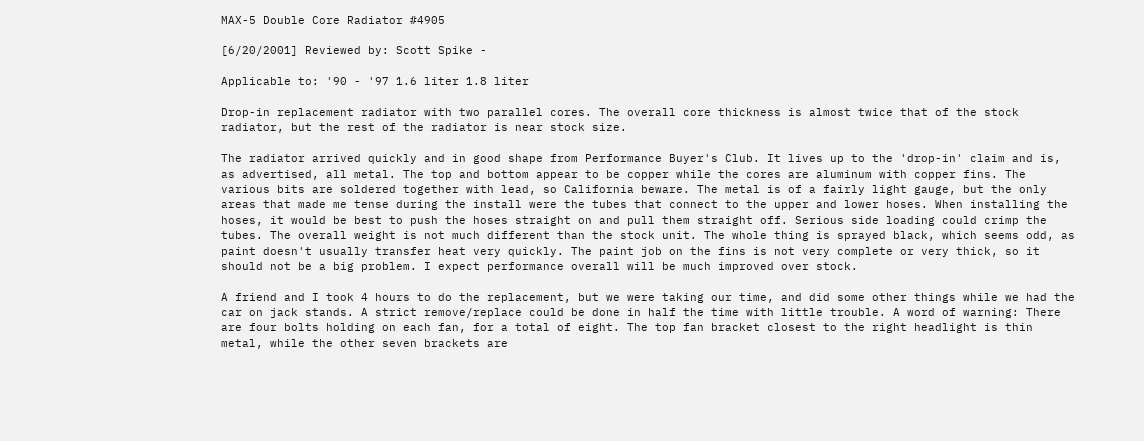MAX-5 Double Core Radiator #4905

[6/20/2001] Reviewed by: Scott Spike -

Applicable to: '90 - '97 1.6 liter 1.8 liter

Drop-in replacement radiator with two parallel cores. The overall core thickness is almost twice that of the stock radiator, but the rest of the radiator is near stock size.

The radiator arrived quickly and in good shape from Performance Buyer's Club. It lives up to the 'drop-in' claim and is, as advertised, all metal. The top and bottom appear to be copper while the cores are aluminum with copper fins. The various bits are soldered together with lead, so California beware. The metal is of a fairly light gauge, but the only areas that made me tense during the install were the tubes that connect to the upper and lower hoses. When installing the hoses, it would be best to push the hoses straight on and pull them straight off. Serious side loading could crimp the tubes. The overall weight is not much different than the stock unit. The whole thing is sprayed black, which seems odd, as paint doesn't usually transfer heat very quickly. The paint job on the fins is not very complete or very thick, so it should not be a big problem. I expect performance overall will be much improved over stock.

A friend and I took 4 hours to do the replacement, but we were taking our time, and did some other things while we had the car on jack stands. A strict remove/replace could be done in half the time with little trouble. A word of warning: There are four bolts holding on each fan, for a total of eight. The top fan bracket closest to the right headlight is thin metal, while the other seven brackets are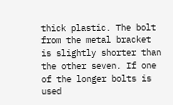thick plastic. The bolt from the metal bracket is slightly shorter than the other seven. If one of the longer bolts is used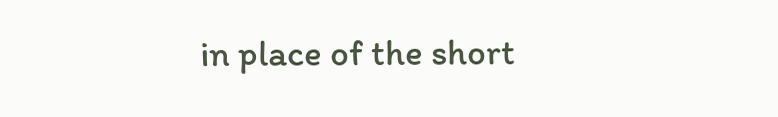in place of the short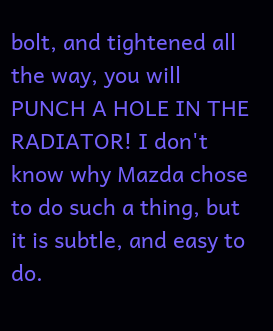bolt, and tightened all the way, you will PUNCH A HOLE IN THE RADIATOR! I don't know why Mazda chose to do such a thing, but it is subtle, and easy to do.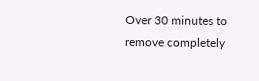Over 30 minutes to remove completely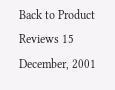Back to Product Reviews 15 December, 2001